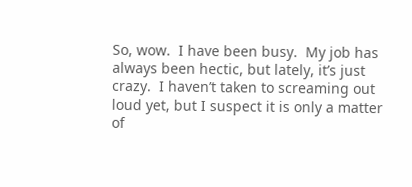So, wow.  I have been busy.  My job has always been hectic, but lately, it’s just crazy.  I haven’t taken to screaming out loud yet, but I suspect it is only a matter of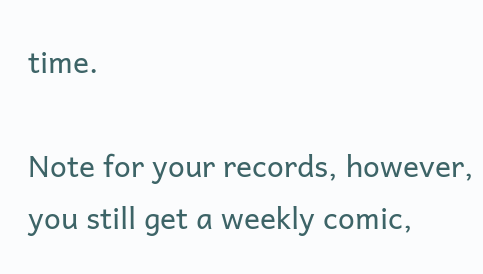time.

Note for your records, however, you still get a weekly comic,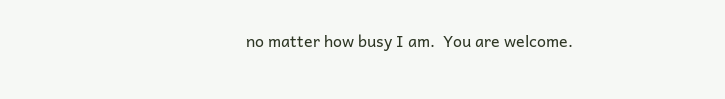no matter how busy I am.  You are welcome.